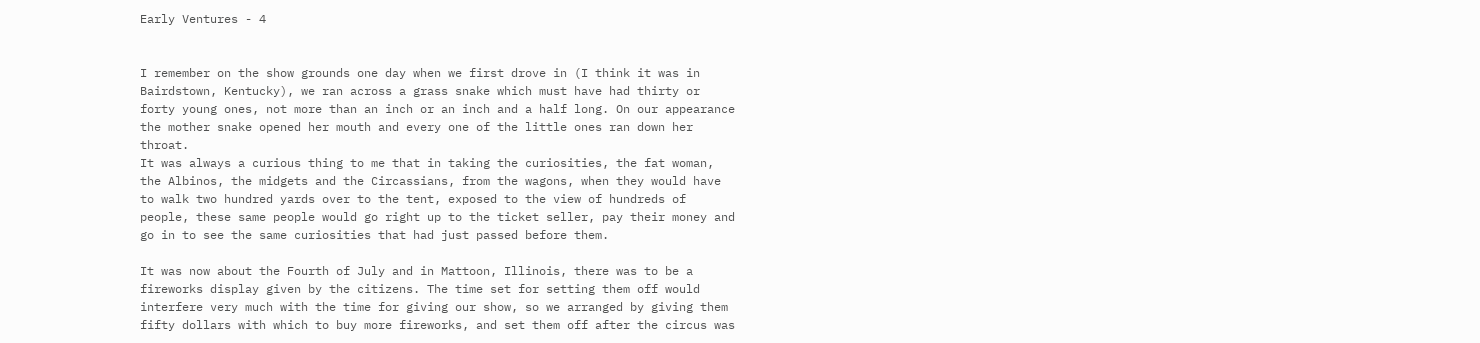Early Ventures - 4


I remember on the show grounds one day when we first drove in (I think it was in Bairdstown, Kentucky), we ran across a grass snake which must have had thirty or forty young ones, not more than an inch or an inch and a half long. On our appearance the mother snake opened her mouth and every one of the little ones ran down her throat.
It was always a curious thing to me that in taking the curiosities, the fat woman, the Albinos, the midgets and the Circassians, from the wagons, when they would have to walk two hundred yards over to the tent, exposed to the view of hundreds of people, these same people would go right up to the ticket seller, pay their money and go in to see the same curiosities that had just passed before them.

It was now about the Fourth of July and in Mattoon, Illinois, there was to be a fireworks display given by the citizens. The time set for setting them off would interfere very much with the time for giving our show, so we arranged by giving them fifty dollars with which to buy more fireworks, and set them off after the circus was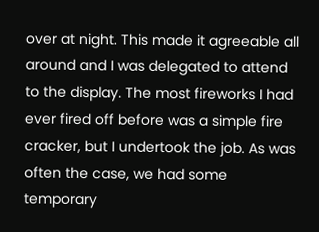over at night. This made it agreeable all around and I was delegated to attend to the display. The most fireworks I had ever fired off before was a simple fire cracker, but I undertook the job. As was often the case, we had some temporary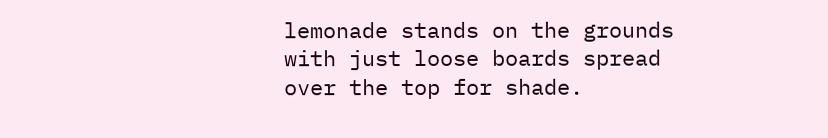lemonade stands on the grounds with just loose boards spread over the top for shade.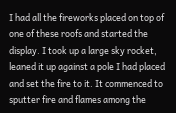I had all the fireworks placed on top of one of these roofs and started the display. I took up a large sky rocket, leaned it up against a pole I had placed and set the fire to it. It commenced to sputter fire and flames among the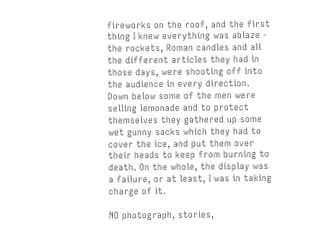fireworks on the roof, and the first thing I knew everything was ablaze - the rockets, Roman candles and all the different articles they had in those days, were shooting off into the audience in every direction. Down below some of the men were selling lemonade and to protect themselves they gathered up some wet gunny sacks which they had to cover the ice, and put them over their heads to keep from burning to death. On the whole, the display was a failure, or at least, I was in taking charge of it.

NO photograph, stories,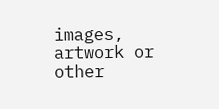images, artwork or other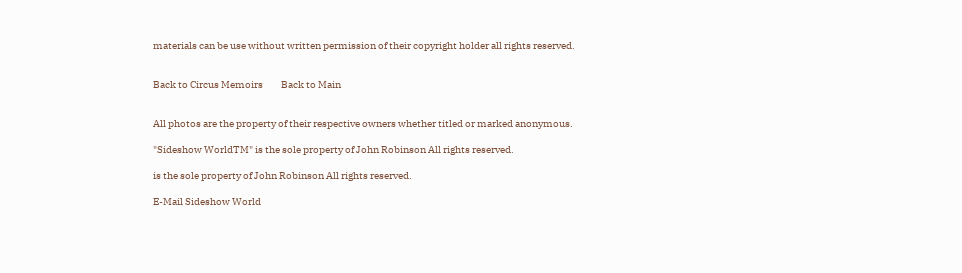materials can be use without written permission of their copyright holder all rights reserved.


Back to Circus Memoirs         Back to Main


All photos are the property of their respective owners whether titled or marked anonymous.

"Sideshow WorldTM" is the sole property of John Robinson All rights reserved.

is the sole property of John Robinson All rights reserved.

E-Mail Sideshow World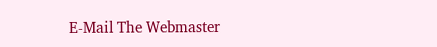E-Mail The Webmaster